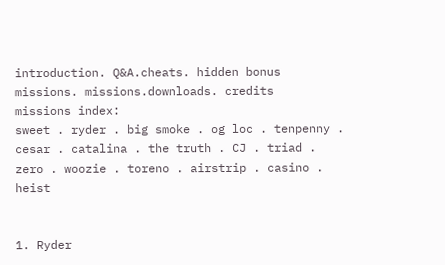introduction. Q&A.cheats. hidden bonus missions. missions.downloads. credits
missions index:
sweet . ryder . big smoke . og loc . tenpenny . cesar . catalina . the truth . CJ . triad . zero . woozie . toreno . airstrip . casino . heist


1. Ryder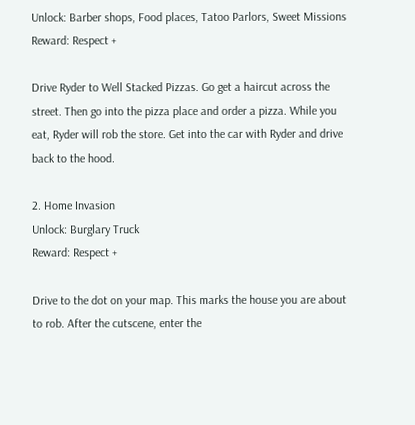Unlock: Barber shops, Food places, Tatoo Parlors, Sweet Missions
Reward: Respect +

Drive Ryder to Well Stacked Pizzas. Go get a haircut across the street. Then go into the pizza place and order a pizza. While you eat, Ryder will rob the store. Get into the car with Ryder and drive back to the hood.

2. Home Invasion
Unlock: Burglary Truck
Reward: Respect +

Drive to the dot on your map. This marks the house you are about to rob. After the cutscene, enter the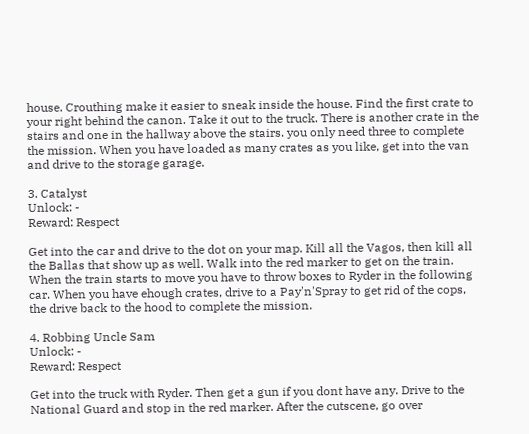house. Crouthing make it easier to sneak inside the house. Find the first crate to your right behind the canon. Take it out to the truck. There is another crate in the stairs and one in the hallway above the stairs. you only need three to complete the mission. When you have loaded as many crates as you like, get into the van and drive to the storage garage.

3. Catalyst
Unlock: -
Reward: Respect

Get into the car and drive to the dot on your map. Kill all the Vagos, then kill all the Ballas that show up as well. Walk into the red marker to get on the train. When the train starts to move you have to throw boxes to Ryder in the following car. When you have ehough crates, drive to a Pay'n'Spray to get rid of the cops, the drive back to the hood to complete the mission.

4. Robbing Uncle Sam
Unlock: -
Reward: Respect

Get into the truck with Ryder. Then get a gun if you dont have any. Drive to the National Guard and stop in the red marker. After the cutscene, go over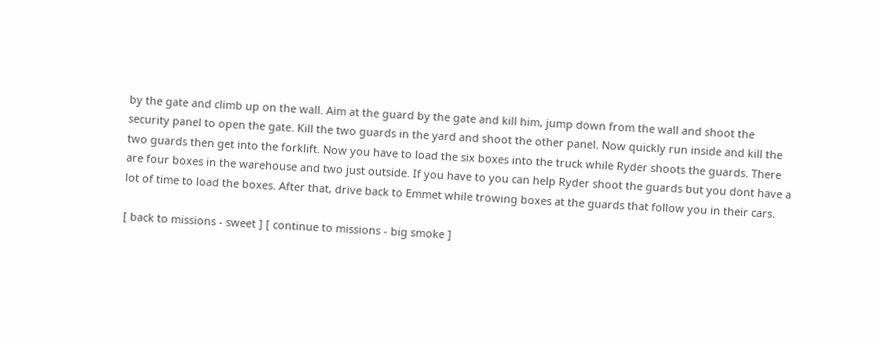by the gate and climb up on the wall. Aim at the guard by the gate and kill him, jump down from the wall and shoot the security panel to open the gate. Kill the two guards in the yard and shoot the other panel. Now quickly run inside and kill the two guards then get into the forklift. Now you have to load the six boxes into the truck while Ryder shoots the guards. There are four boxes in the warehouse and two just outside. If you have to you can help Ryder shoot the guards but you dont have a lot of time to load the boxes. After that, drive back to Emmet while trowing boxes at the guards that follow you in their cars.

[ back to missions - sweet ] [ continue to missions - big smoke ]